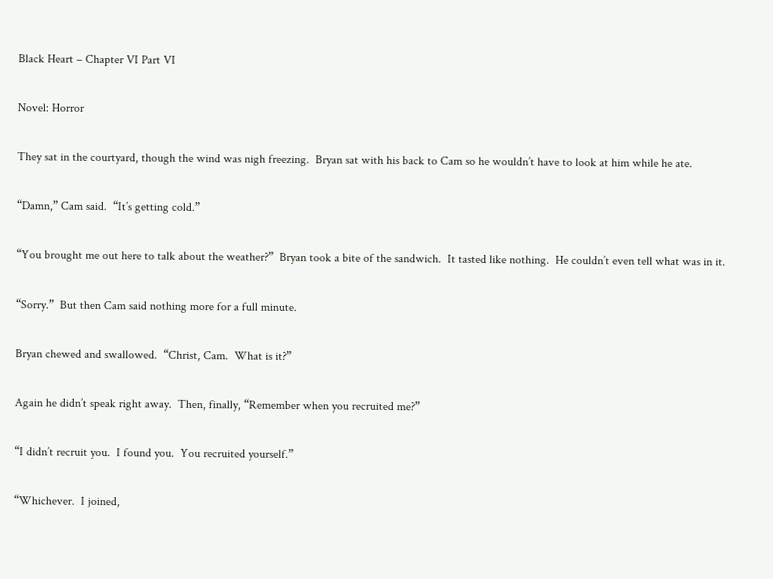Black Heart – Chapter VI Part VI

Novel: Horror

They sat in the courtyard, though the wind was nigh freezing.  Bryan sat with his back to Cam so he wouldn’t have to look at him while he ate.

“Damn,” Cam said.  “It’s getting cold.”

“You brought me out here to talk about the weather?”  Bryan took a bite of the sandwich.  It tasted like nothing.  He couldn’t even tell what was in it.

“Sorry.”  But then Cam said nothing more for a full minute.

Bryan chewed and swallowed.  “Christ, Cam.  What is it?”

Again he didn’t speak right away.  Then, finally, “Remember when you recruited me?”

“I didn’t recruit you.  I found you.  You recruited yourself.”

“Whichever.  I joined,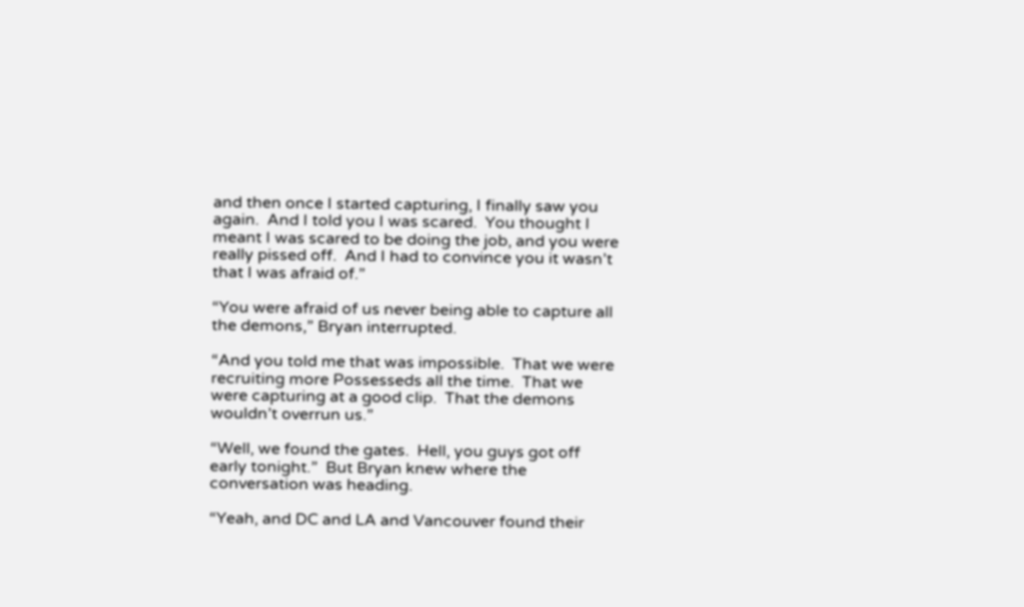and then once I started capturing, I finally saw you again.  And I told you I was scared.  You thought I meant I was scared to be doing the job, and you were really pissed off.  And I had to convince you it wasn’t that I was afraid of.”

“You were afraid of us never being able to capture all the demons,” Bryan interrupted.

“And you told me that was impossible.  That we were recruiting more Possesseds all the time.  That we were capturing at a good clip.  That the demons wouldn’t overrun us.”

“Well, we found the gates.  Hell, you guys got off early tonight.”  But Bryan knew where the conversation was heading.

“Yeah, and DC and LA and Vancouver found their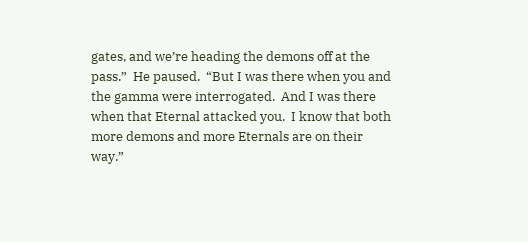gates, and we’re heading the demons off at the pass.”  He paused.  “But I was there when you and the gamma were interrogated.  And I was there when that Eternal attacked you.  I know that both more demons and more Eternals are on their way.”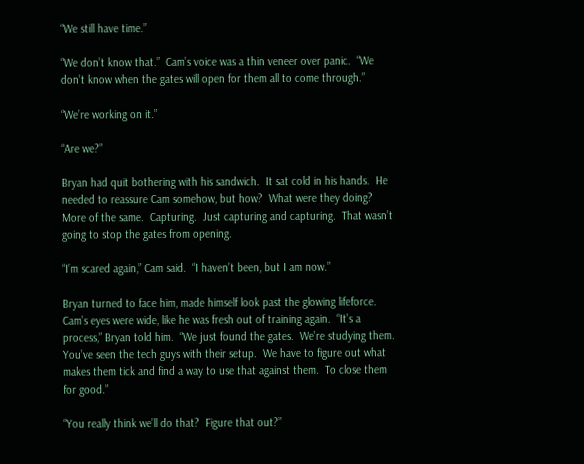“We still have time.”

“We don’t know that.”  Cam’s voice was a thin veneer over panic.  “We don’t know when the gates will open for them all to come through.”

“We’re working on it.”

“Are we?”

Bryan had quit bothering with his sandwich.  It sat cold in his hands.  He needed to reassure Cam somehow, but how?  What were they doing?  More of the same.  Capturing.  Just capturing and capturing.  That wasn’t going to stop the gates from opening.

“I’m scared again,” Cam said.  “I haven’t been, but I am now.”

Bryan turned to face him, made himself look past the glowing lifeforce.  Cam’s eyes were wide, like he was fresh out of training again.  “It’s a process,” Bryan told him.  “We just found the gates.  We’re studying them.  You’ve seen the tech guys with their setup.  We have to figure out what makes them tick and find a way to use that against them.  To close them for good.”

“You really think we’ll do that?  Figure that out?”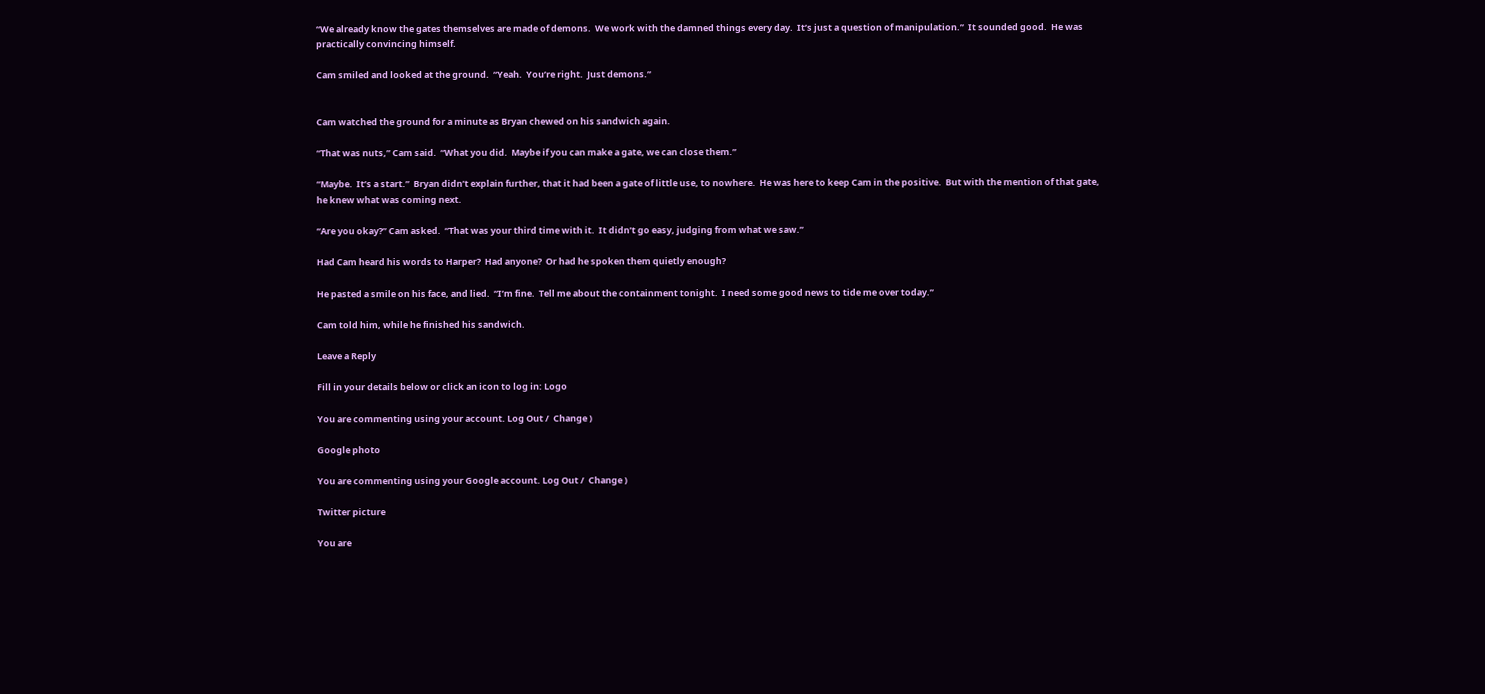“We already know the gates themselves are made of demons.  We work with the damned things every day.  It’s just a question of manipulation.”  It sounded good.  He was practically convincing himself.

Cam smiled and looked at the ground.  “Yeah.  You’re right.  Just demons.”


Cam watched the ground for a minute as Bryan chewed on his sandwich again.

“That was nuts,” Cam said.  “What you did.  Maybe if you can make a gate, we can close them.”

“Maybe.  It’s a start.”  Bryan didn’t explain further, that it had been a gate of little use, to nowhere.  He was here to keep Cam in the positive.  But with the mention of that gate, he knew what was coming next.

“Are you okay?” Cam asked.  “That was your third time with it.  It didn’t go easy, judging from what we saw.”

Had Cam heard his words to Harper?  Had anyone?  Or had he spoken them quietly enough?

He pasted a smile on his face, and lied.  “I’m fine.  Tell me about the containment tonight.  I need some good news to tide me over today.”

Cam told him, while he finished his sandwich.

Leave a Reply

Fill in your details below or click an icon to log in: Logo

You are commenting using your account. Log Out /  Change )

Google photo

You are commenting using your Google account. Log Out /  Change )

Twitter picture

You are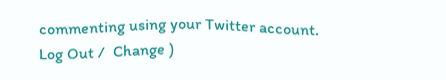commenting using your Twitter account. Log Out /  Change )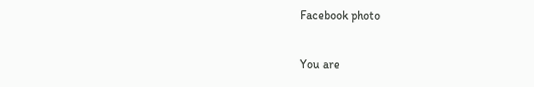Facebook photo

You are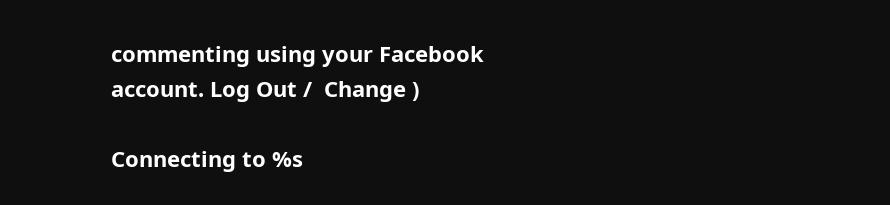commenting using your Facebook account. Log Out /  Change )

Connecting to %s